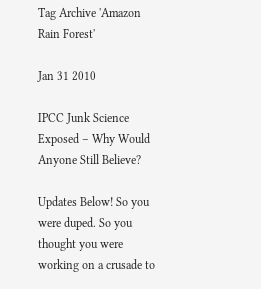Tag Archive 'Amazon Rain Forest'

Jan 31 2010

IPCC Junk Science Exposed – Why Would Anyone Still Believe?

Updates Below! So you were duped. So you thought you were working on a crusade to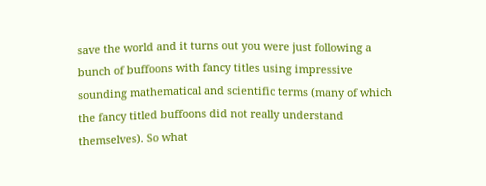save the world and it turns out you were just following a bunch of buffoons with fancy titles using impressive sounding mathematical and scientific terms (many of which the fancy titled buffoons did not really understand themselves). So what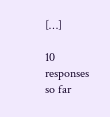[…]

10 responses so far